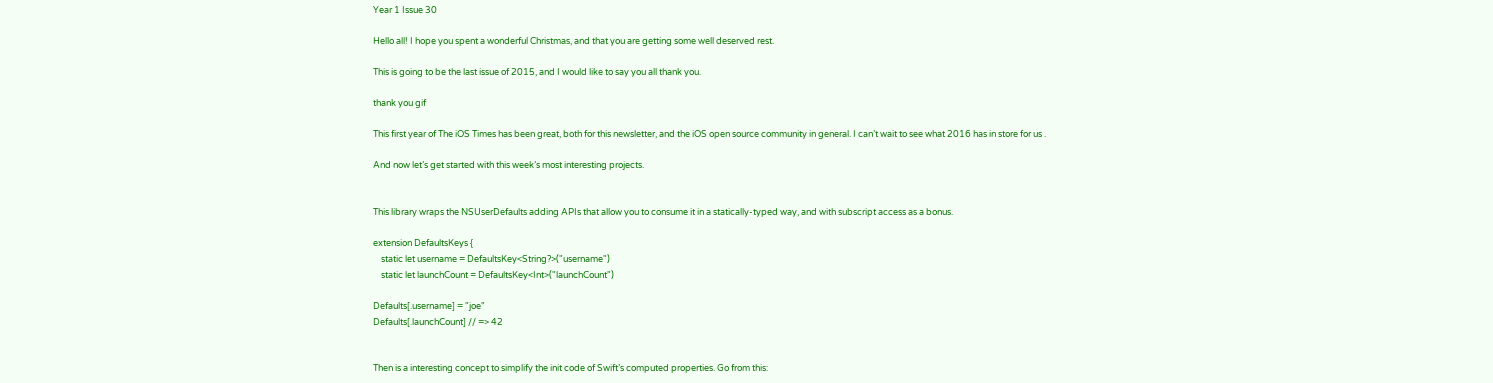Year 1 Issue 30

Hello all! I hope you spent a wonderful Christmas, and that you are getting some well deserved rest.

This is going to be the last issue of 2015, and I would like to say you all thank you.

thank you gif

This first year of The iOS Times has been great, both for this newsletter, and the iOS open source community in general. I can’t wait to see what 2016 has in store for us .

And now let’s get started with this week’s most interesting projects.


This library wraps the NSUserDefaults adding APIs that allow you to consume it in a statically-typed way, and with subscript access as a bonus.

extension DefaultsKeys {
    static let username = DefaultsKey<String?>("username")
    static let launchCount = DefaultsKey<Int>("launchCount")

Defaults[.username] = "joe"
Defaults[.launchCount] // => 42


Then is a interesting concept to simplify the init code of Swift’s computed properties. Go from this: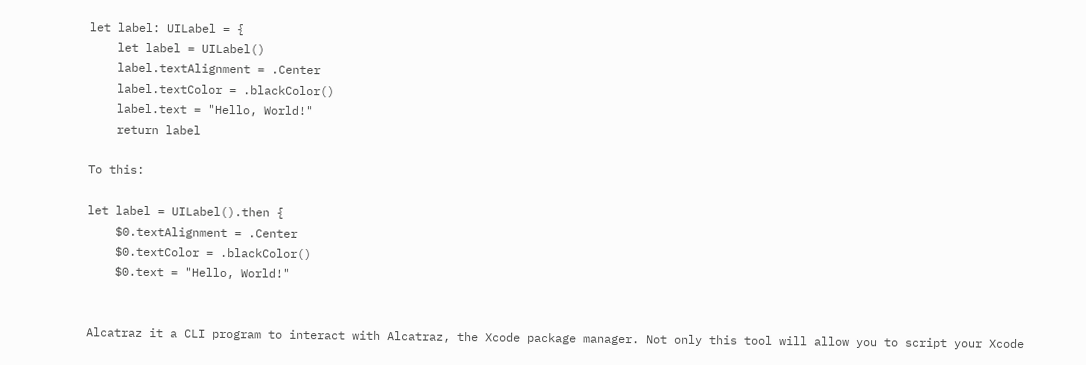let label: UILabel = {
    let label = UILabel()
    label.textAlignment = .Center
    label.textColor = .blackColor()
    label.text = "Hello, World!"
    return label

To this:

let label = UILabel().then {
    $0.textAlignment = .Center
    $0.textColor = .blackColor()
    $0.text = "Hello, World!"


Alcatraz it a CLI program to interact with Alcatraz, the Xcode package manager. Not only this tool will allow you to script your Xcode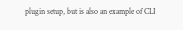plugin setup, but is also an example of CLI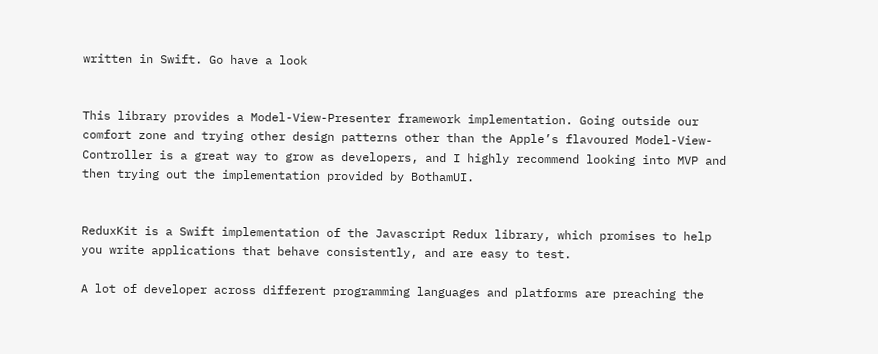written in Swift. Go have a look


This library provides a Model-View-Presenter framework implementation. Going outside our comfort zone and trying other design patterns other than the Apple’s flavoured Model-View-Controller is a great way to grow as developers, and I highly recommend looking into MVP and then trying out the implementation provided by BothamUI.


ReduxKit is a Swift implementation of the Javascript Redux library, which promises to help you write applications that behave consistently, and are easy to test.

A lot of developer across different programming languages and platforms are preaching the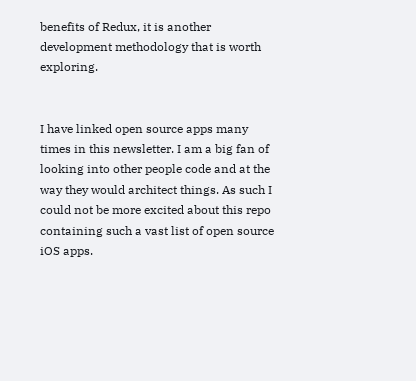benefits of Redux, it is another development methodology that is worth exploring.


I have linked open source apps many times in this newsletter. I am a big fan of looking into other people code and at the way they would architect things. As such I could not be more excited about this repo containing such a vast list of open source iOS apps.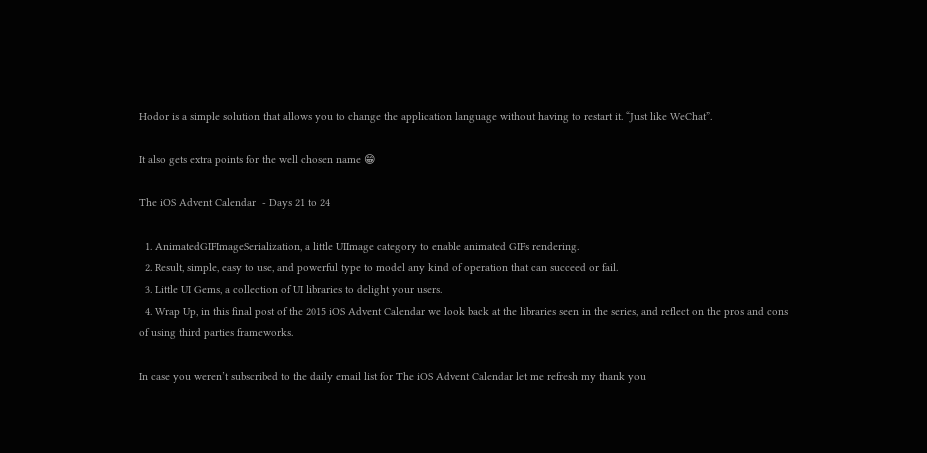Hodor is a simple solution that allows you to change the application language without having to restart it. “Just like WeChat”.

It also gets extra points for the well chosen name 😁

The iOS Advent Calendar  - Days 21 to 24

  1. AnimatedGIFImageSerialization, a little UIImage category to enable animated GIFs rendering.
  2. Result, simple, easy to use, and powerful type to model any kind of operation that can succeed or fail.
  3. Little UI Gems, a collection of UI libraries to delight your users.
  4. Wrap Up, in this final post of the 2015 iOS Advent Calendar we look back at the libraries seen in the series, and reflect on the pros and cons of using third parties frameworks.

In case you weren’t subscribed to the daily email list for The iOS Advent Calendar let me refresh my thank you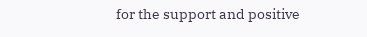for the support and positive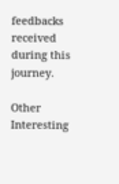feedbacks received during this journey.

Other Interesting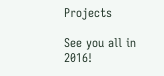Projects

See you all in 2016!